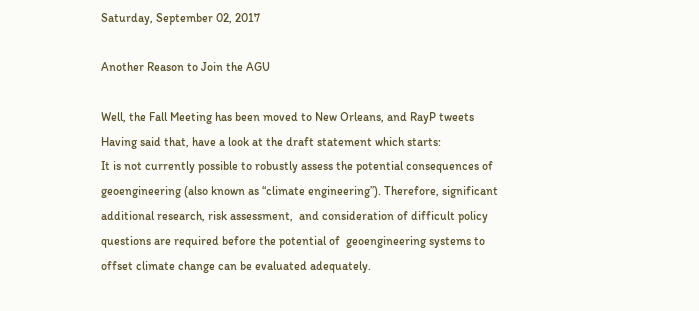Saturday, September 02, 2017

Another Reason to Join the AGU

Well, the Fall Meeting has been moved to New Orleans, and RayP tweets
Having said that, have a look at the draft statement which starts:
It is not currently possible to robustly assess the potential consequences of geoengineering (also known as “climate engineering”). Therefore, significant additional research, risk assessment,  and consideration of difficult policy questions are required before the potential of  geoengineering systems to offset climate change can be evaluated adequately.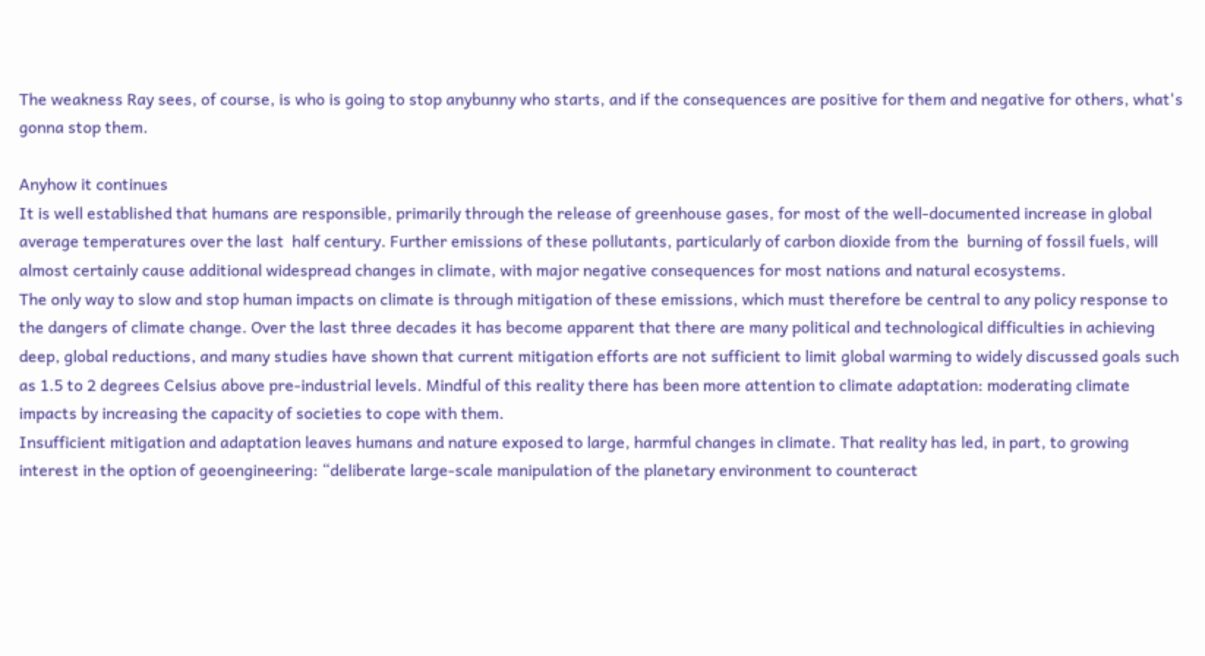The weakness Ray sees, of course, is who is going to stop anybunny who starts, and if the consequences are positive for them and negative for others, what's gonna stop them.

Anyhow it continues
It is well established that humans are responsible, primarily through the release of greenhouse gases, for most of the well‐documented increase in global average temperatures over the last  half century. Further emissions of these pollutants, particularly of carbon dioxide from the  burning of fossil fuels, will almost certainly cause additional widespread changes in climate, with major negative consequences for most nations and natural ecosystems.
The only way to slow and stop human impacts on climate is through mitigation of these emissions, which must therefore be central to any policy response to the dangers of climate change. Over the last three decades it has become apparent that there are many political and technological difficulties in achieving deep, global reductions, and many studies have shown that current mitigation efforts are not sufficient to limit global warming to widely discussed goals such as 1.5 to 2 degrees Celsius above pre-industrial levels. Mindful of this reality there has been more attention to climate adaptation: moderating climate impacts by increasing the capacity of societies to cope with them.
Insufficient mitigation and adaptation leaves humans and nature exposed to large, harmful changes in climate. That reality has led, in part, to growing interest in the option of geoengineering: “deliberate large-scale manipulation of the planetary environment to counteract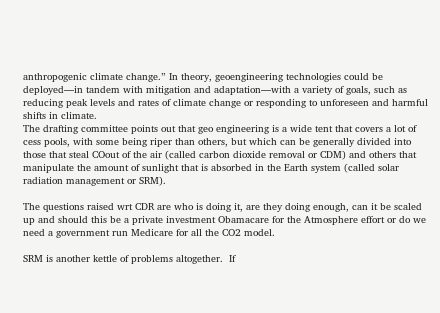anthropogenic climate change.” In theory, geoengineering technologies could be deployed—in tandem with mitigation and adaptation—with a variety of goals, such as reducing peak levels and rates of climate change or responding to unforeseen and harmful shifts in climate.
The drafting committee points out that geo engineering is a wide tent that covers a lot of cess pools, with some being riper than others, but which can be generally divided into those that steal COout of the air (called carbon dioxide removal or CDM) and others that manipulate the amount of sunlight that is absorbed in the Earth system (called solar radiation management or SRM).

The questions raised wrt CDR are who is doing it, are they doing enough, can it be scaled up and should this be a private investment Obamacare for the Atmosphere effort or do we need a government run Medicare for all the CO2 model.

SRM is another kettle of problems altogether.  If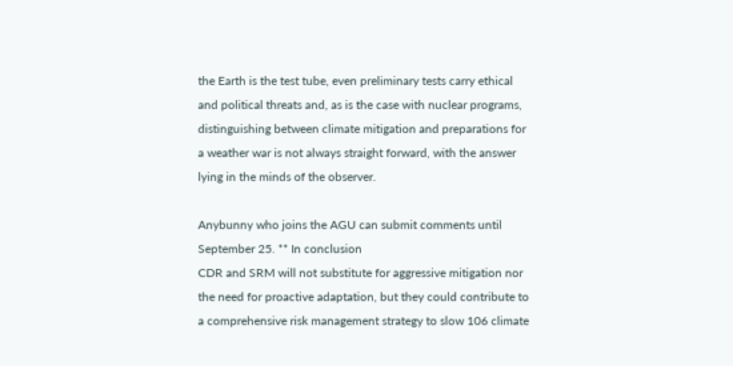the Earth is the test tube, even preliminary tests carry ethical and political threats and, as is the case with nuclear programs, distinguishing between climate mitigation and preparations for a weather war is not always straight forward, with the answer lying in the minds of the observer.

Anybunny who joins the AGU can submit comments until September 25. ** In conclusion
CDR and SRM will not substitute for aggressive mitigation nor the need for proactive adaptation, but they could contribute to a comprehensive risk management strategy to slow 106 climate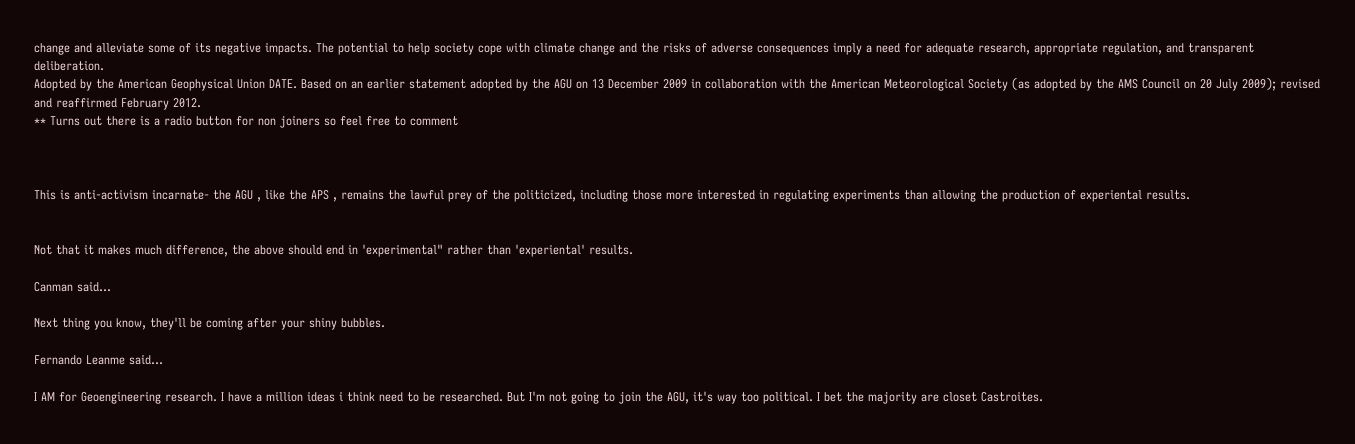change and alleviate some of its negative impacts. The potential to help society cope with climate change and the risks of adverse consequences imply a need for adequate research, appropriate regulation, and transparent deliberation.
Adopted by the American Geophysical Union DATE. Based on an earlier statement adopted by the AGU on 13 December 2009 in collaboration with the American Meteorological Society (as adopted by the AMS Council on 20 July 2009); revised and reaffirmed February 2012.
** Turns out there is a radio button for non joiners so feel free to comment



This is anti-activism incarnate- the AGU , like the APS , remains the lawful prey of the politicized, including those more interested in regulating experiments than allowing the production of experiental results.


Not that it makes much difference, the above should end in 'experimental" rather than 'experiental' results.

Canman said...

Next thing you know, they'll be coming after your shiny bubbles.

Fernando Leanme said...

I AM for Geoengineering research. I have a million ideas i think need to be researched. But I'm not going to join the AGU, it's way too political. I bet the majority are closet Castroites.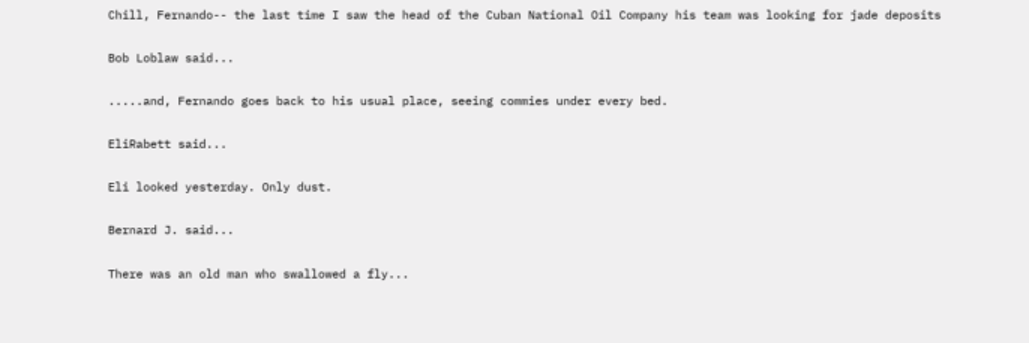Chill, Fernando-- the last time I saw the head of the Cuban National Oil Company his team was looking for jade deposits

Bob Loblaw said...

.....and, Fernando goes back to his usual place, seeing commies under every bed.

EliRabett said...

Eli looked yesterday. Only dust.

Bernard J. said...

There was an old man who swallowed a fly...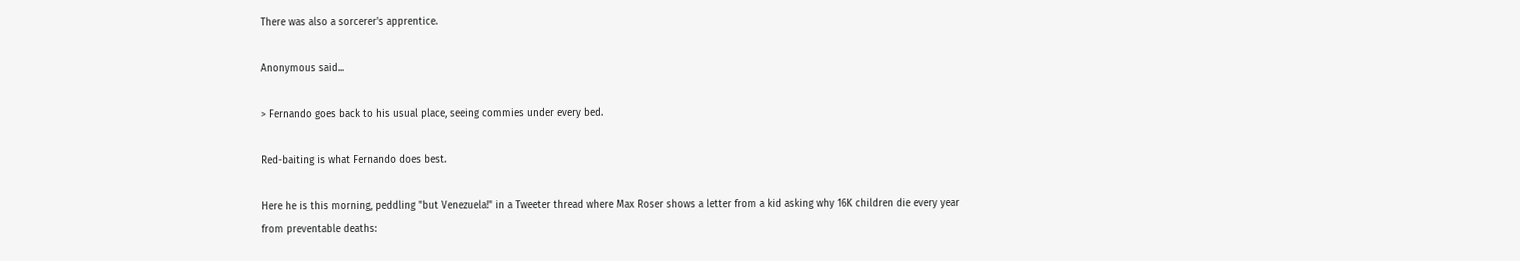There was also a sorcerer's apprentice.

Anonymous said...

> Fernando goes back to his usual place, seeing commies under every bed.

Red-baiting is what Fernando does best.

Here he is this morning, peddling "but Venezuela!" in a Tweeter thread where Max Roser shows a letter from a kid asking why 16K children die every year from preventable deaths: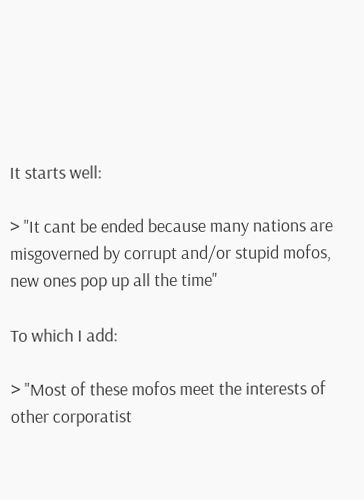It starts well:

> "It cant be ended because many nations are misgoverned by corrupt and/or stupid mofos, new ones pop up all the time"

To which I add:

> "Most of these mofos meet the interests of other corporatist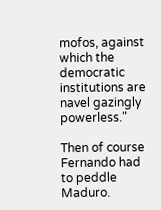mofos, against which the democratic institutions are navel gazingly powerless."

Then of course Fernando had to peddle Maduro.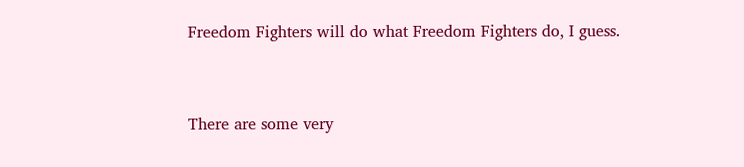Freedom Fighters will do what Freedom Fighters do, I guess.


There are some very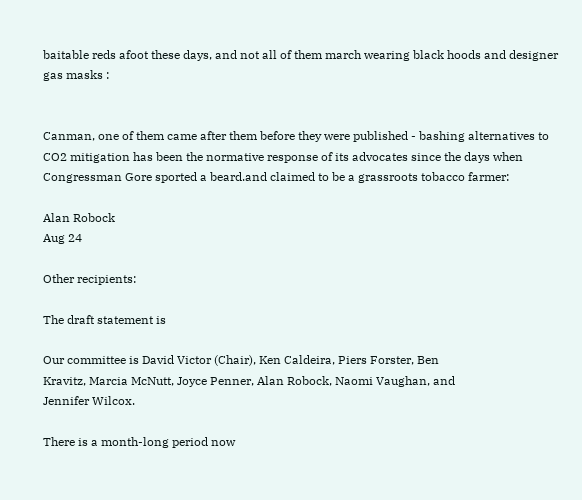baitable reds afoot these days, and not all of them march wearing black hoods and designer gas masks :


Canman, one of them came after them before they were published - bashing alternatives to CO2 mitigation has been the normative response of its advocates since the days when Congressman Gore sported a beard.and claimed to be a grassroots tobacco farmer:

Alan Robock
Aug 24

Other recipients:

The draft statement is

Our committee is David Victor (Chair), Ken Caldeira, Piers Forster, Ben
Kravitz, Marcia McNutt, Joyce Penner, Alan Robock, Naomi Vaughan, and
Jennifer Wilcox.

There is a month-long period now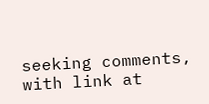seeking comments, with link at